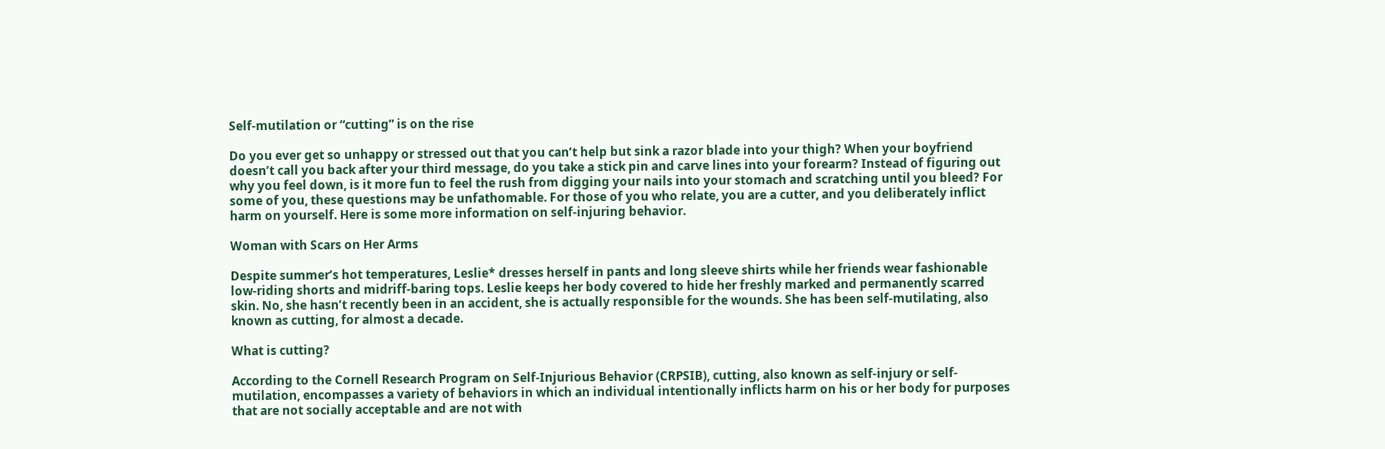Self-mutilation or “cutting” is on the rise

Do you ever get so unhappy or stressed out that you can’t help but sink a razor blade into your thigh? When your boyfriend doesn’t call you back after your third message, do you take a stick pin and carve lines into your forearm? Instead of figuring out why you feel down, is it more fun to feel the rush from digging your nails into your stomach and scratching until you bleed? For some of you, these questions may be unfathomable. For those of you who relate, you are a cutter, and you deliberately inflict harm on yourself. Here is some more information on self-injuring behavior.

Woman with Scars on Her Arms

Despite summer’s hot temperatures, Leslie* dresses herself in pants and long sleeve shirts while her friends wear fashionable low-riding shorts and midriff-baring tops. Leslie keeps her body covered to hide her freshly marked and permanently scarred skin. No, she hasn’t recently been in an accident, she is actually responsible for the wounds. She has been self-mutilating, also known as cutting, for almost a decade.

What is cutting?

According to the Cornell Research Program on Self-Injurious Behavior (CRPSIB), cutting, also known as self-injury or self-mutilation, encompasses a variety of behaviors in which an individual intentionally inflicts harm on his or her body for purposes that are not socially acceptable and are not with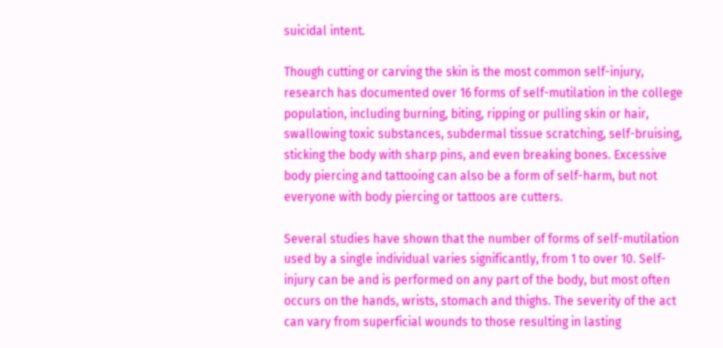suicidal intent.

Though cutting or carving the skin is the most common self-injury, research has documented over 16 forms of self-mutilation in the college population, including burning, biting, ripping or pulling skin or hair, swallowing toxic substances, subdermal tissue scratching, self-bruising, sticking the body with sharp pins, and even breaking bones. Excessive body piercing and tattooing can also be a form of self-harm, but not everyone with body piercing or tattoos are cutters.

Several studies have shown that the number of forms of self-mutilation used by a single individual varies significantly, from 1 to over 10. Self-injury can be and is performed on any part of the body, but most often occurs on the hands, wrists, stomach and thighs. The severity of the act can vary from superficial wounds to those resulting in lasting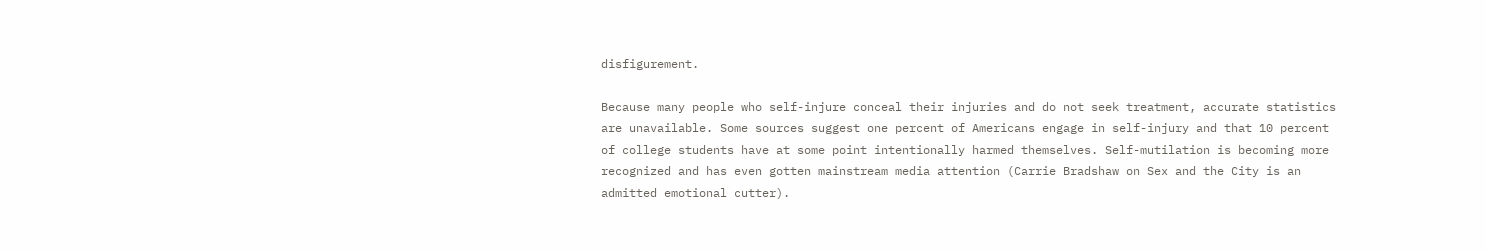disfigurement.

Because many people who self-injure conceal their injuries and do not seek treatment, accurate statistics are unavailable. Some sources suggest one percent of Americans engage in self-injury and that 10 percent of college students have at some point intentionally harmed themselves. Self-mutilation is becoming more recognized and has even gotten mainstream media attention (Carrie Bradshaw on Sex and the City is an admitted emotional cutter).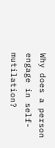Why does a person engage in self-mutilation?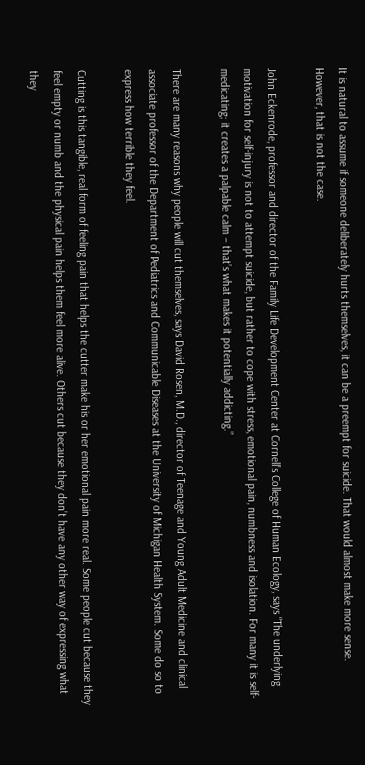It is natural to assume if someone deliberately hurts themselves, it can be a preempt for suicide. That would almost make more sense. However, that is not the case.

John Eckenrode, professor and director of the Family Life Development Center at Cornell’s College of Human Ecology, says “The underlying motivation for self-injury is not to attempt suicide, but rather to cope with stress, emotional pain, numbness and isolation. For many it is self-medicating; it creates a palpable calm – that’s what makes it potentially addicting.”

There are many reasons why people will cut themselves, says David Rosen, M.D., director of Teenage and Young Adult Medicine and clinical associate professor of the Department of Pediatrics and Communicable Diseases at the University of Michigan Health System. Some do so to express how terrible they feel.

Cutting is this tangible, real form of feeling pain that helps the cutter make his or her emotional pain more real. Some people cut because they feel empty or numb and the physical pain helps them feel more alive. Others cut because they don’t have any other way of expressing what they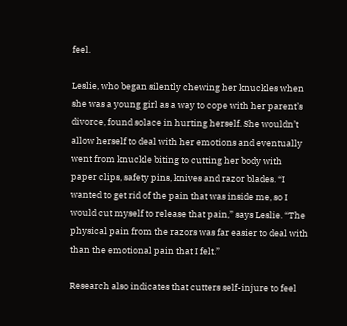feel.

Leslie, who began silently chewing her knuckles when she was a young girl as a way to cope with her parent’s divorce, found solace in hurting herself. She wouldn’t allow herself to deal with her emotions and eventually went from knuckle biting to cutting her body with paper clips, safety pins, knives and razor blades. “I wanted to get rid of the pain that was inside me, so I would cut myself to release that pain,” says Leslie. “The physical pain from the razors was far easier to deal with than the emotional pain that I felt.”

Research also indicates that cutters self-injure to feel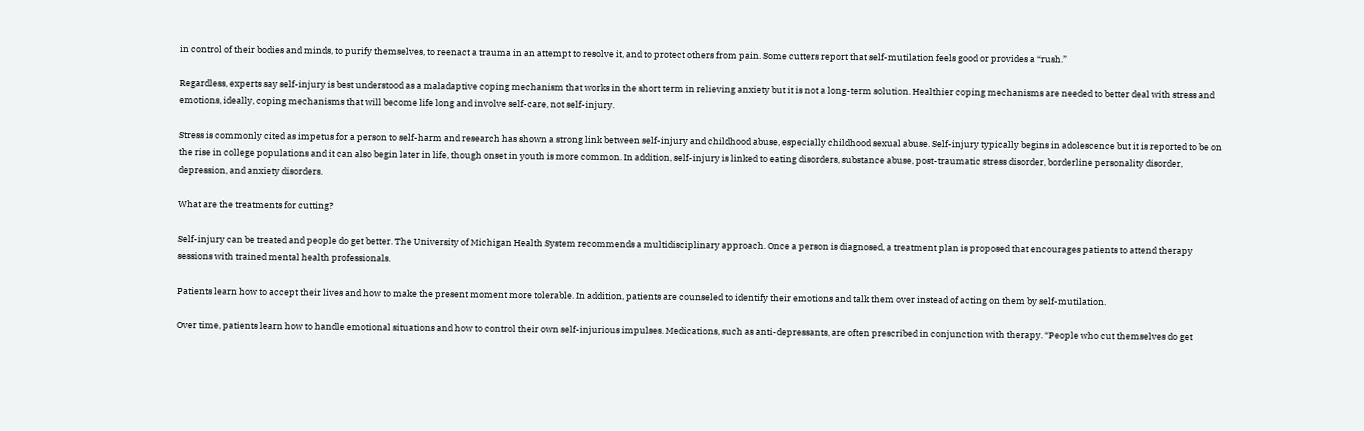in control of their bodies and minds, to purify themselves, to reenact a trauma in an attempt to resolve it, and to protect others from pain. Some cutters report that self-mutilation feels good or provides a “rush.”

Regardless, experts say self-injury is best understood as a maladaptive coping mechanism that works in the short term in relieving anxiety but it is not a long-term solution. Healthier coping mechanisms are needed to better deal with stress and emotions, ideally, coping mechanisms that will become life long and involve self-care, not self-injury.

Stress is commonly cited as impetus for a person to self-harm and research has shown a strong link between self-injury and childhood abuse, especially childhood sexual abuse. Self-injury typically begins in adolescence but it is reported to be on the rise in college populations and it can also begin later in life, though onset in youth is more common. In addition, self-injury is linked to eating disorders, substance abuse, post-traumatic stress disorder, borderline personality disorder, depression, and anxiety disorders.

What are the treatments for cutting?

Self-injury can be treated and people do get better. The University of Michigan Health System recommends a multidisciplinary approach. Once a person is diagnosed, a treatment plan is proposed that encourages patients to attend therapy sessions with trained mental health professionals.

Patients learn how to accept their lives and how to make the present moment more tolerable. In addition, patients are counseled to identify their emotions and talk them over instead of acting on them by self-mutilation.

Over time, patients learn how to handle emotional situations and how to control their own self-injurious impulses. Medications, such as anti-depressants, are often prescribed in conjunction with therapy. “People who cut themselves do get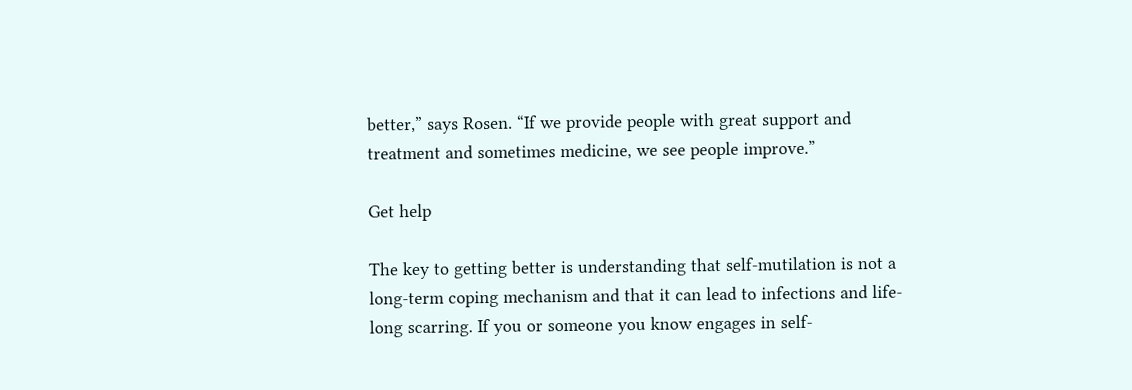better,” says Rosen. “If we provide people with great support and treatment and sometimes medicine, we see people improve.”

Get help

The key to getting better is understanding that self-mutilation is not a long-term coping mechanism and that it can lead to infections and life-long scarring. If you or someone you know engages in self-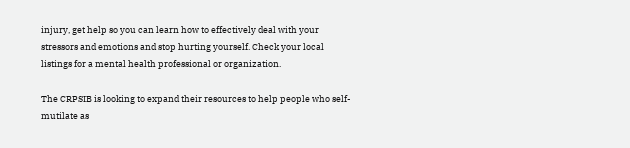injury, get help so you can learn how to effectively deal with your stressors and emotions and stop hurting yourself. Check your local listings for a mental health professional or organization.

The CRPSIB is looking to expand their resources to help people who self-mutilate as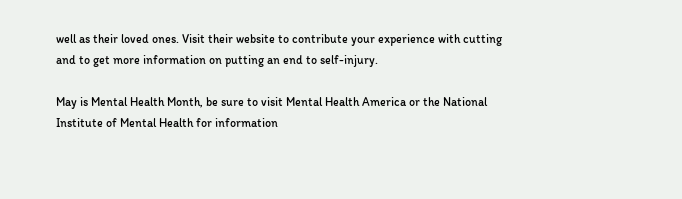well as their loved ones. Visit their website to contribute your experience with cutting and to get more information on putting an end to self-injury.

May is Mental Health Month, be sure to visit Mental Health America or the National Institute of Mental Health for information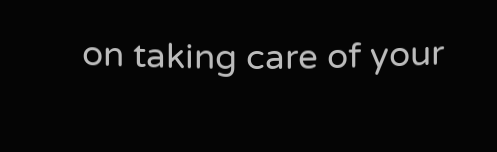on taking care of your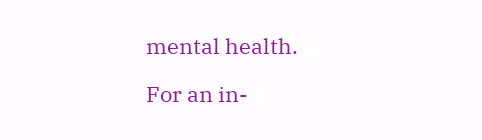mental health.

For an in-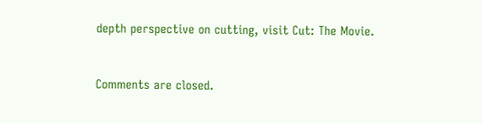depth perspective on cutting, visit Cut: The Movie.


Comments are closed.